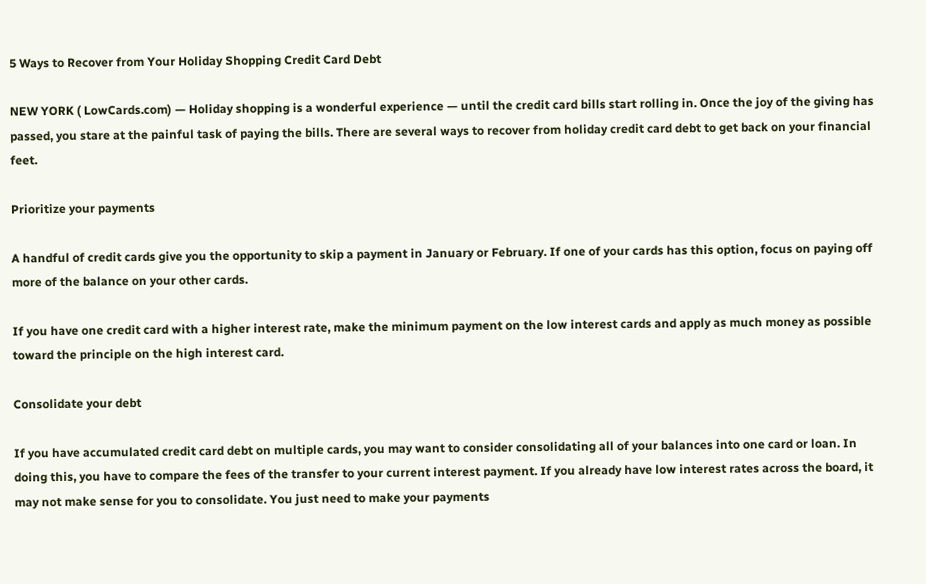5 Ways to Recover from Your Holiday Shopping Credit Card Debt

NEW YORK ( LowCards.com) — Holiday shopping is a wonderful experience — until the credit card bills start rolling in. Once the joy of the giving has passed, you stare at the painful task of paying the bills. There are several ways to recover from holiday credit card debt to get back on your financial feet.

Prioritize your payments

A handful of credit cards give you the opportunity to skip a payment in January or February. If one of your cards has this option, focus on paying off more of the balance on your other cards.

If you have one credit card with a higher interest rate, make the minimum payment on the low interest cards and apply as much money as possible toward the principle on the high interest card.

Consolidate your debt

If you have accumulated credit card debt on multiple cards, you may want to consider consolidating all of your balances into one card or loan. In doing this, you have to compare the fees of the transfer to your current interest payment. If you already have low interest rates across the board, it may not make sense for you to consolidate. You just need to make your payments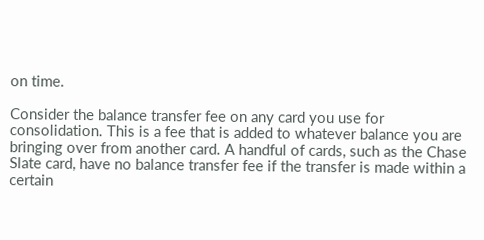on time.

Consider the balance transfer fee on any card you use for consolidation. This is a fee that is added to whatever balance you are bringing over from another card. A handful of cards, such as the Chase Slate card, have no balance transfer fee if the transfer is made within a certain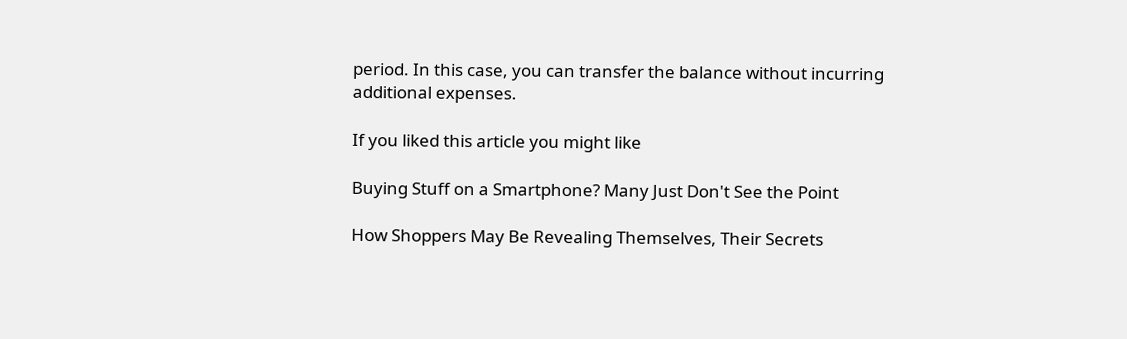period. In this case, you can transfer the balance without incurring additional expenses.

If you liked this article you might like

Buying Stuff on a Smartphone? Many Just Don't See the Point

How Shoppers May Be Revealing Themselves, Their Secrets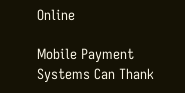Online

Mobile Payment Systems Can Thank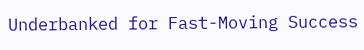Underbanked for Fast-Moving Success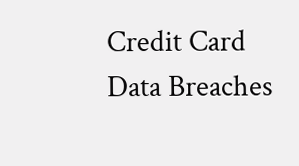Credit Card Data Breaches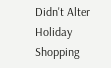Didn't Alter Holiday Shopping